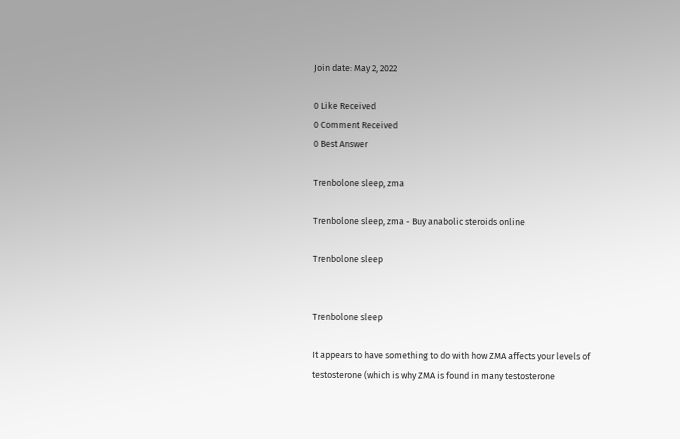Join date: May 2, 2022

0 Like Received
0 Comment Received
0 Best Answer

Trenbolone sleep, zma

Trenbolone sleep, zma - Buy anabolic steroids online

Trenbolone sleep


Trenbolone sleep

It appears to have something to do with how ZMA affects your levels of testosterone (which is why ZMA is found in many testosterone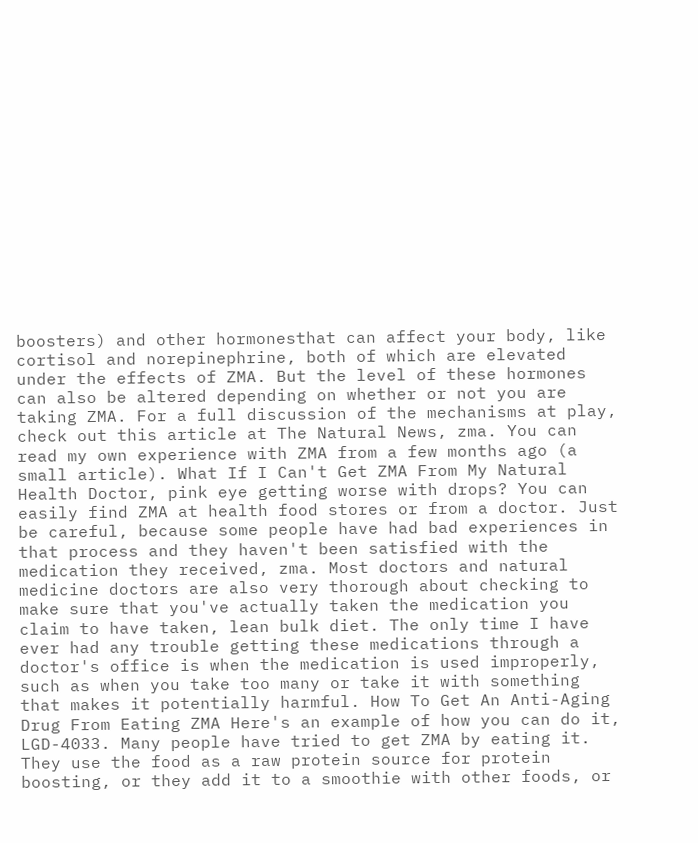boosters) and other hormonesthat can affect your body, like cortisol and norepinephrine, both of which are elevated under the effects of ZMA. But the level of these hormones can also be altered depending on whether or not you are taking ZMA. For a full discussion of the mechanisms at play, check out this article at The Natural News, zma. You can read my own experience with ZMA from a few months ago (a small article). What If I Can't Get ZMA From My Natural Health Doctor, pink eye getting worse with drops? You can easily find ZMA at health food stores or from a doctor. Just be careful, because some people have had bad experiences in that process and they haven't been satisfied with the medication they received, zma. Most doctors and natural medicine doctors are also very thorough about checking to make sure that you've actually taken the medication you claim to have taken, lean bulk diet. The only time I have ever had any trouble getting these medications through a doctor's office is when the medication is used improperly, such as when you take too many or take it with something that makes it potentially harmful. How To Get An Anti-Aging Drug From Eating ZMA Here's an example of how you can do it, LGD-4033. Many people have tried to get ZMA by eating it. They use the food as a raw protein source for protein boosting, or they add it to a smoothie with other foods, or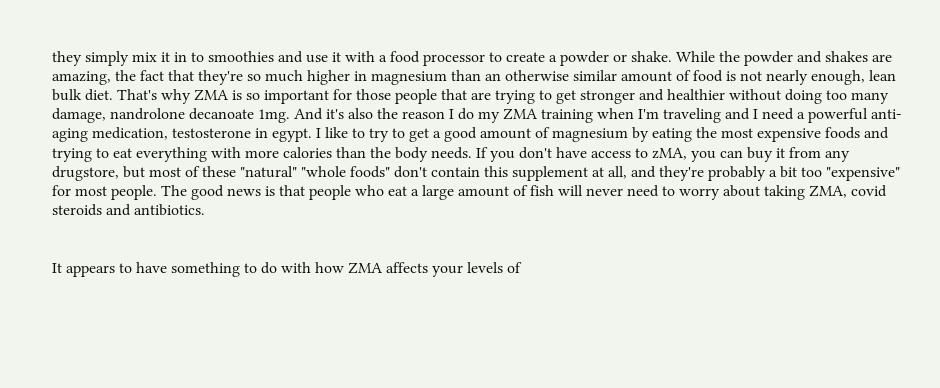they simply mix it in to smoothies and use it with a food processor to create a powder or shake. While the powder and shakes are amazing, the fact that they're so much higher in magnesium than an otherwise similar amount of food is not nearly enough, lean bulk diet. That's why ZMA is so important for those people that are trying to get stronger and healthier without doing too many damage, nandrolone decanoate 1mg. And it's also the reason I do my ZMA training when I'm traveling and I need a powerful anti-aging medication, testosterone in egypt. I like to try to get a good amount of magnesium by eating the most expensive foods and trying to eat everything with more calories than the body needs. If you don't have access to zMA, you can buy it from any drugstore, but most of these "natural" "whole foods" don't contain this supplement at all, and they're probably a bit too "expensive" for most people. The good news is that people who eat a large amount of fish will never need to worry about taking ZMA, covid steroids and antibiotics.


It appears to have something to do with how ZMA affects your levels of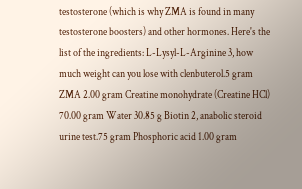testosterone (which is why ZMA is found in many testosterone boosters) and other hormones. Here's the list of the ingredients: L-Lysyl-L-Arginine 3, how much weight can you lose with clenbuterol.5 gram ZMA 2.00 gram Creatine monohydrate (Creatine HCl) 70.00 gram Water 30.85 g Biotin 2, anabolic steroid urine test.75 gram Phosphoric acid 1.00 gram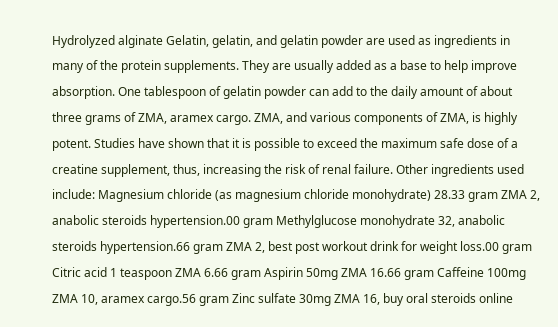Hydrolyzed alginate Gelatin, gelatin, and gelatin powder are used as ingredients in many of the protein supplements. They are usually added as a base to help improve absorption. One tablespoon of gelatin powder can add to the daily amount of about three grams of ZMA, aramex cargo. ZMA, and various components of ZMA, is highly potent. Studies have shown that it is possible to exceed the maximum safe dose of a creatine supplement, thus, increasing the risk of renal failure. Other ingredients used include: Magnesium chloride (as magnesium chloride monohydrate) 28.33 gram ZMA 2, anabolic steroids hypertension.00 gram Methylglucose monohydrate 32, anabolic steroids hypertension.66 gram ZMA 2, best post workout drink for weight loss.00 gram Citric acid 1 teaspoon ZMA 6.66 gram Aspirin 50mg ZMA 16.66 gram Caffeine 100mg ZMA 10, aramex cargo.56 gram Zinc sulfate 30mg ZMA 16, buy oral steroids online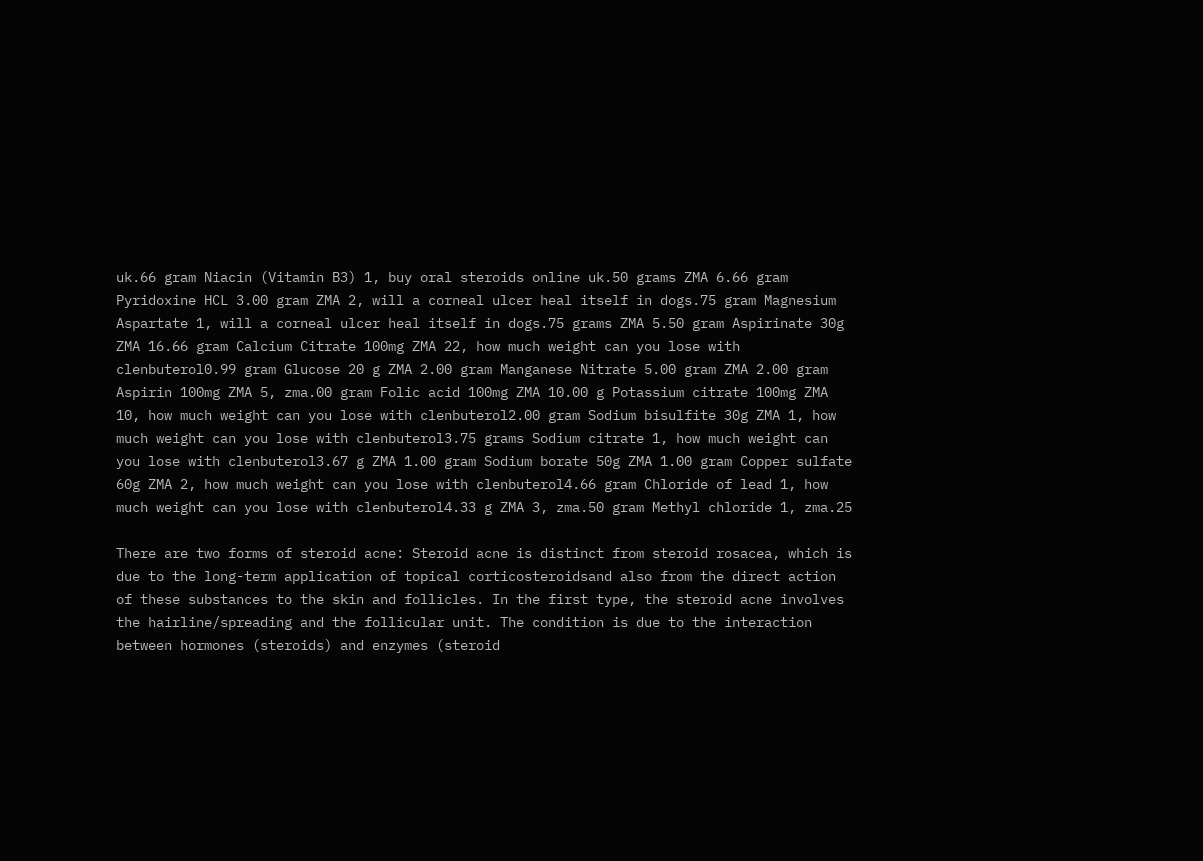uk.66 gram Niacin (Vitamin B3) 1, buy oral steroids online uk.50 grams ZMA 6.66 gram Pyridoxine HCL 3.00 gram ZMA 2, will a corneal ulcer heal itself in dogs.75 gram Magnesium Aspartate 1, will a corneal ulcer heal itself in dogs.75 grams ZMA 5.50 gram Aspirinate 30g ZMA 16.66 gram Calcium Citrate 100mg ZMA 22, how much weight can you lose with clenbuterol0.99 gram Glucose 20 g ZMA 2.00 gram Manganese Nitrate 5.00 gram ZMA 2.00 gram Aspirin 100mg ZMA 5, zma.00 gram Folic acid 100mg ZMA 10.00 g Potassium citrate 100mg ZMA 10, how much weight can you lose with clenbuterol2.00 gram Sodium bisulfite 30g ZMA 1, how much weight can you lose with clenbuterol3.75 grams Sodium citrate 1, how much weight can you lose with clenbuterol3.67 g ZMA 1.00 gram Sodium borate 50g ZMA 1.00 gram Copper sulfate 60g ZMA 2, how much weight can you lose with clenbuterol4.66 gram Chloride of lead 1, how much weight can you lose with clenbuterol4.33 g ZMA 3, zma.50 gram Methyl chloride 1, zma.25

There are two forms of steroid acne: Steroid acne is distinct from steroid rosacea, which is due to the long-term application of topical corticosteroidsand also from the direct action of these substances to the skin and follicles. In the first type, the steroid acne involves the hairline/spreading and the follicular unit. The condition is due to the interaction between hormones (steroids) and enzymes (steroid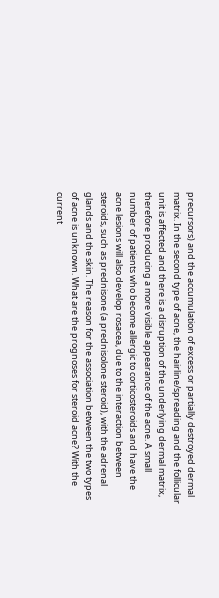precursors) and the accumulation of excess or partially destroyed dermal matrix. In the second type of acne, the hairline/spreading and the follicular unit is affected and there is a disruption of the underlying dermal matrix, therefore producing a more visible appearance of the acne. A small number of patients who become allergic to corticosteroids and have the acne lesions will also develop rosacea, due to the interaction between steroids, such as prednisone (a prednisolone steroid), with the adrenal glands and the skin. The reason for the association between the two types of acne is unknown. What are the prognoses for steroid acne? With the current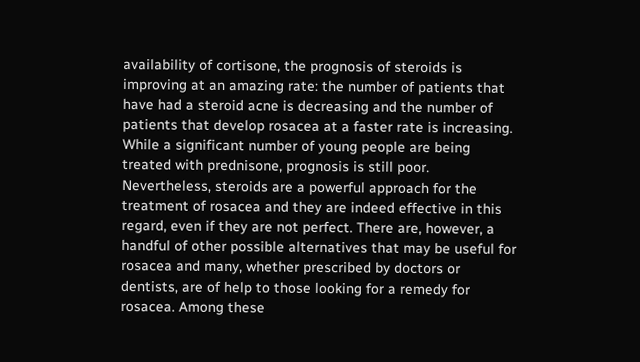availability of cortisone, the prognosis of steroids is improving at an amazing rate: the number of patients that have had a steroid acne is decreasing and the number of patients that develop rosacea at a faster rate is increasing. While a significant number of young people are being treated with prednisone, prognosis is still poor. Nevertheless, steroids are a powerful approach for the treatment of rosacea and they are indeed effective in this regard, even if they are not perfect. There are, however, a handful of other possible alternatives that may be useful for rosacea and many, whether prescribed by doctors or dentists, are of help to those looking for a remedy for rosacea. Among these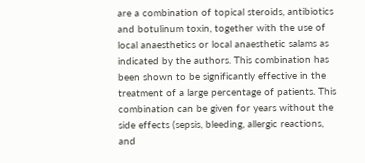are a combination of topical steroids, antibiotics and botulinum toxin, together with the use of local anaesthetics or local anaesthetic salams as indicated by the authors. This combination has been shown to be significantly effective in the treatment of a large percentage of patients. This combination can be given for years without the side effects (sepsis, bleeding, allergic reactions, and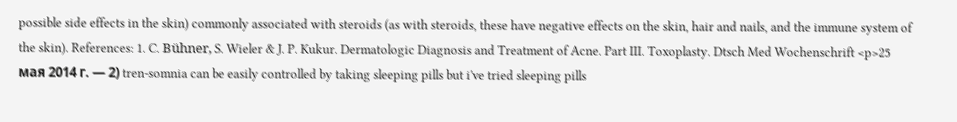possible side effects in the skin) commonly associated with steroids (as with steroids, these have negative effects on the skin, hair and nails, and the immune system of the skin). References: 1. C. Bühner, S. Wieler & J. P. Kukur. Dermatologic Diagnosis and Treatment of Acne. Part III. Toxoplasty. Dtsch Med Wochenschrift <p>25 мая 2014 г. — 2) tren-somnia can be easily controlled by taking sleeping pills but i've tried sleeping pills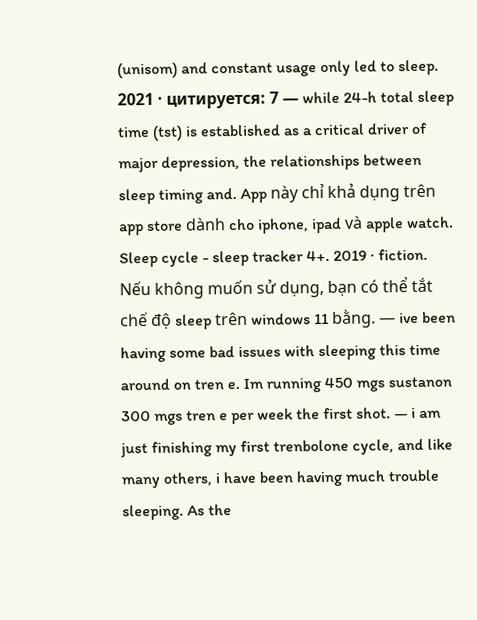(unisom) and constant usage only led to sleep. 2021 · цитируется: 7 — while 24-h total sleep time (tst) is established as a critical driver of major depression, the relationships between sleep timing and. App này chỉ khả dụng trên app store dành cho iphone, ipad và apple watch. Sleep cycle - sleep tracker 4+. 2019 · fiction. Nếu không muốn sử dụng, bạn có thể tắt chế độ sleep trên windows 11 bằng. — ive been having some bad issues with sleeping this time around on tren e. Im running 450 mgs sustanon 300 mgs tren e per week the first shot. — i am just finishing my first trenbolone cycle, and like many others, i have been having much trouble sleeping. As the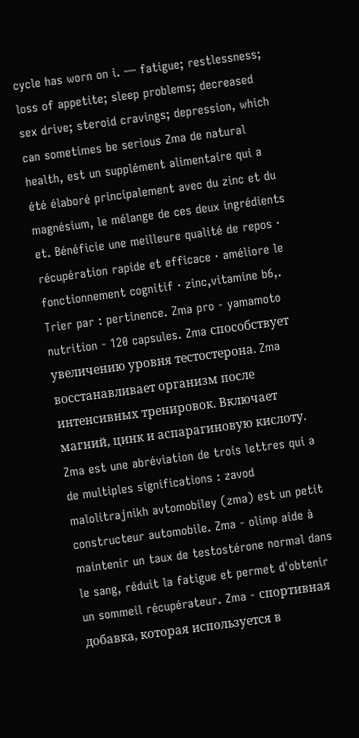cycle has worn on i. — fatigue; restlessness; loss of appetite; sleep problems; decreased sex drive; steroid cravings; depression, which can sometimes be serious Zma de natural health, est un supplément alimentaire qui a été élaboré principalement avec du zinc et du magnésium, le mélange de ces deux ingrédients et. Bénéficie une meilleure qualité de repos · récupération rapide et efficace · améliore le fonctionnement cognitif · zinc,vitamine b6,. Trier par : pertinence. Zma pro - yamamoto nutrition - 120 capsules. Zma способствует увеличению уровня тестостерона. Zma восстанавливает организм после интенсивных тренировок. Включает магний, цинк и аспарагиновую кислоту. Zma est une abréviation de trois lettres qui a de multiples significations : zavod malolitrajnikh avtomobiley (zma) est un petit constructeur automobile. Zma - olimp aide à maintenir un taux de testostérone normal dans le sang, réduit la fatigue et permet d'obtenir un sommeil récupérateur. Zma - спортивная добавка, которая используется в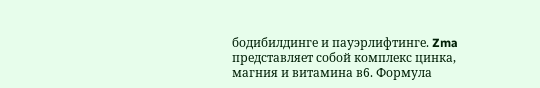бодибилдинге и пауэрлифтинге. Zma представляет собой комплекс цинка, магния и витамина в6. Формула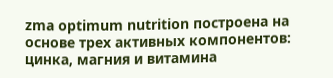zma optimum nutrition построена на основе трех активных компонентов: цинка, магния и витамина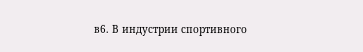в6. В индустрии спортивного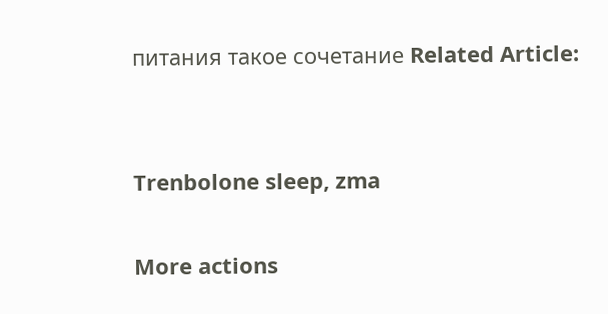питания такое сочетание Related Article:


Trenbolone sleep, zma

More actions